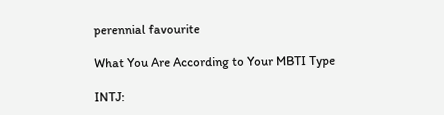perennial favourite

What You Are According to Your MBTI Type

INTJ: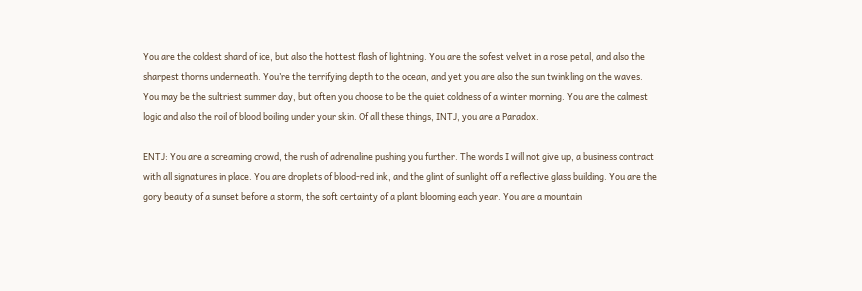You are the coldest shard of ice, but also the hottest flash of lightning. You are the sofest velvet in a rose petal, and also the sharpest thorns underneath. You’re the terrifying depth to the ocean, and yet you are also the sun twinkling on the waves. You may be the sultriest summer day, but often you choose to be the quiet coldness of a winter morning. You are the calmest logic and also the roil of blood boiling under your skin. Of all these things, INTJ, you are a Paradox.

ENTJ: You are a screaming crowd, the rush of adrenaline pushing you further. The words I will not give up, a business contract with all signatures in place. You are droplets of blood-red ink, and the glint of sunlight off a reflective glass building. You are the gory beauty of a sunset before a storm, the soft certainty of a plant blooming each year. You are a mountain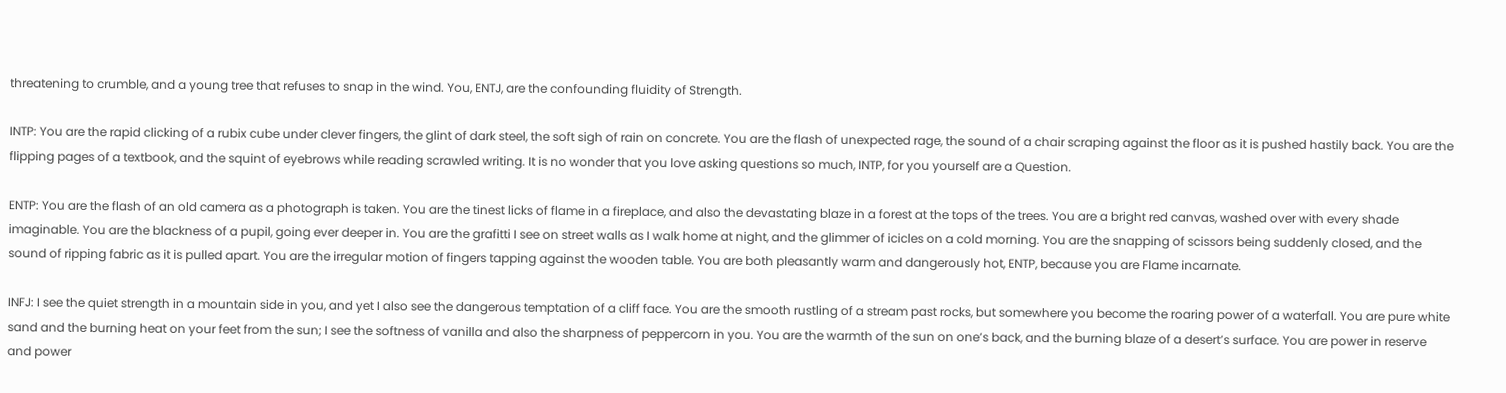threatening to crumble, and a young tree that refuses to snap in the wind. You, ENTJ, are the confounding fluidity of Strength.

INTP: You are the rapid clicking of a rubix cube under clever fingers, the glint of dark steel, the soft sigh of rain on concrete. You are the flash of unexpected rage, the sound of a chair scraping against the floor as it is pushed hastily back. You are the flipping pages of a textbook, and the squint of eyebrows while reading scrawled writing. It is no wonder that you love asking questions so much, INTP, for you yourself are a Question.

ENTP: You are the flash of an old camera as a photograph is taken. You are the tinest licks of flame in a fireplace, and also the devastating blaze in a forest at the tops of the trees. You are a bright red canvas, washed over with every shade imaginable. You are the blackness of a pupil, going ever deeper in. You are the grafitti I see on street walls as I walk home at night, and the glimmer of icicles on a cold morning. You are the snapping of scissors being suddenly closed, and the sound of ripping fabric as it is pulled apart. You are the irregular motion of fingers tapping against the wooden table. You are both pleasantly warm and dangerously hot, ENTP, because you are Flame incarnate.

INFJ: I see the quiet strength in a mountain side in you, and yet I also see the dangerous temptation of a cliff face. You are the smooth rustling of a stream past rocks, but somewhere you become the roaring power of a waterfall. You are pure white sand and the burning heat on your feet from the sun; I see the softness of vanilla and also the sharpness of peppercorn in you. You are the warmth of the sun on one’s back, and the burning blaze of a desert’s surface. You are power in reserve and power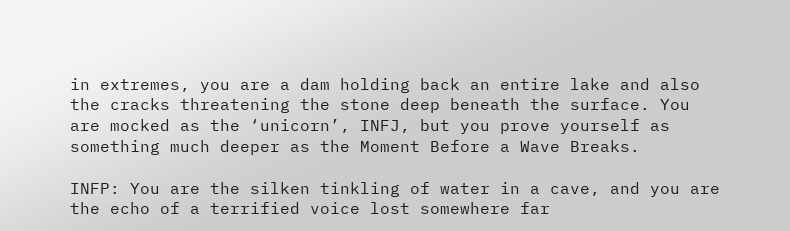in extremes, you are a dam holding back an entire lake and also the cracks threatening the stone deep beneath the surface. You are mocked as the ‘unicorn’, INFJ, but you prove yourself as something much deeper as the Moment Before a Wave Breaks.

INFP: You are the silken tinkling of water in a cave, and you are the echo of a terrified voice lost somewhere far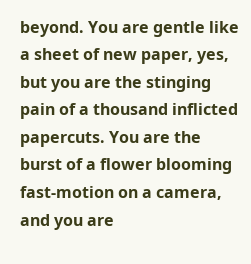beyond. You are gentle like a sheet of new paper, yes, but you are the stinging pain of a thousand inflicted papercuts. You are the burst of a flower blooming fast-motion on a camera, and you are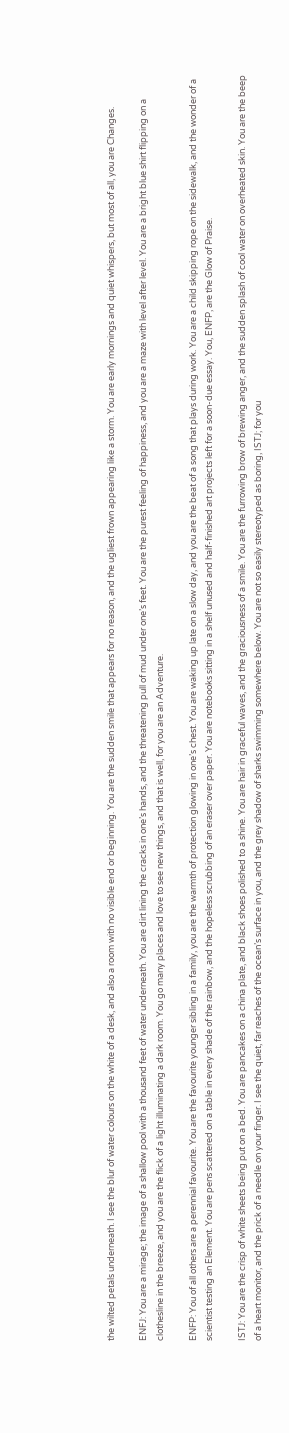the wilted petals underneath. I see the blur of water colours on the white of a desk, and also a room with no visible end or beginning. You are the sudden smile that appears for no reason, and the ugliest frown appearing like a storm. You are early mornings and quiet whispers, but most of all, you are Changes.

ENFJ: You are a mirage; the image of a shallow pool with a thousand feet of water underneath. You are dirt lining the cracks in one’s hands, and the threatening pull of mud under one’s feet. You are the purest feeling of happiness, and you are a maze with level after level. You are a bright blue shirt flipping on a clothesline in the breeze, and you are the flick of a light illuminating a dark room. You go many places and love to see new things, and that is well, for you are an Adventure.

ENFP: You of all others are a perennial favourite. You are the favourite younger sibling in a family, you are the warmth of protection glowing in one’s chest. You are waking up late on a slow day, and you are the beat of a song that plays during work. You are a child skipping rope on the sidewalk, and the wonder of a scientist testing an Element. You are pens scattered on a table in every shade of the rainbow, and the hopeless scrubbing of an eraser over paper. You are notebooks sitting in a shelf unused and half-finished art projects left for a soon-due essay. You, ENFP, are the Glow of Praise.

ISTJ: You are the crisp of white sheets being put on a bed. You are pancakes on a china plate, and black shoes polished to a shine. You are hair in graceful waves, and the graciousness of a smile. You are the furrowing brow of brewing anger, and the sudden splash of cool water on overheated skin. You are the beep of a heart monitor, and the prick of a needle on your finger. I see the quiet, far reaches of the ocean’s surface in you, and the grey shadow of sharks swimming somewhere below. You are not so easily stereotyped as boring, ISTJ; for you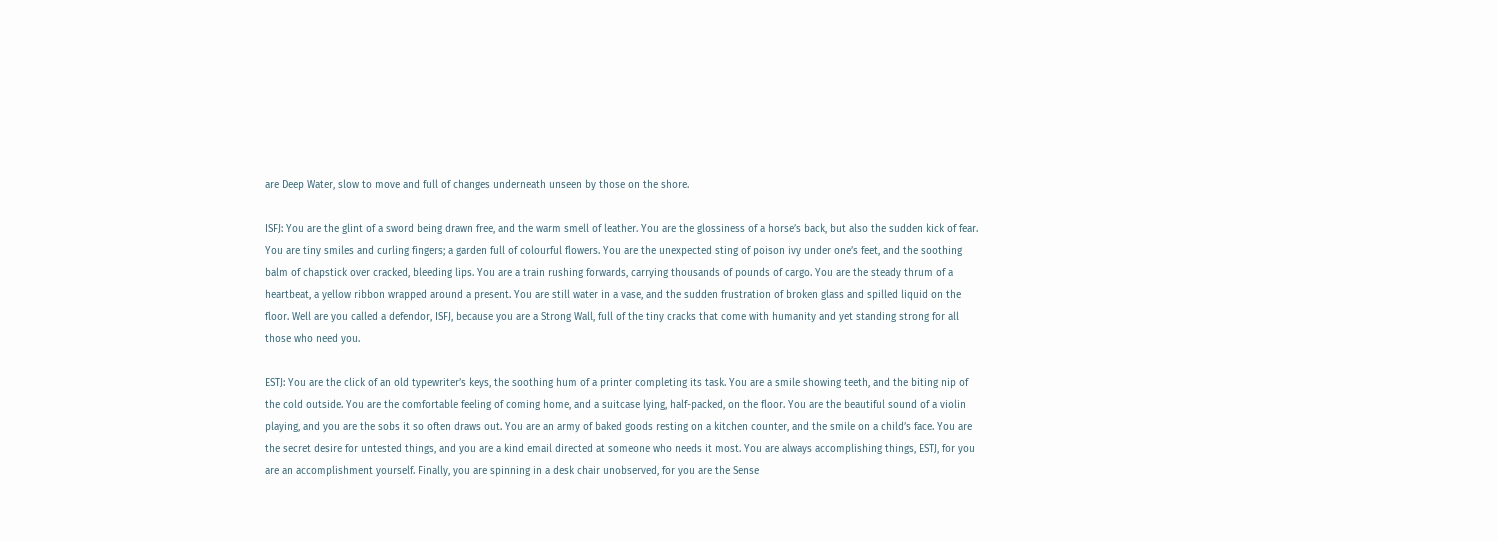are Deep Water, slow to move and full of changes underneath unseen by those on the shore.

ISFJ: You are the glint of a sword being drawn free, and the warm smell of leather. You are the glossiness of a horse’s back, but also the sudden kick of fear. You are tiny smiles and curling fingers; a garden full of colourful flowers. You are the unexpected sting of poison ivy under one’s feet, and the soothing balm of chapstick over cracked, bleeding lips. You are a train rushing forwards, carrying thousands of pounds of cargo. You are the steady thrum of a heartbeat, a yellow ribbon wrapped around a present. You are still water in a vase, and the sudden frustration of broken glass and spilled liquid on the floor. Well are you called a defendor, ISFJ, because you are a Strong Wall, full of the tiny cracks that come with humanity and yet standing strong for all those who need you.

ESTJ: You are the click of an old typewriter’s keys, the soothing hum of a printer completing its task. You are a smile showing teeth, and the biting nip of the cold outside. You are the comfortable feeling of coming home, and a suitcase lying, half-packed, on the floor. You are the beautiful sound of a violin playing, and you are the sobs it so often draws out. You are an army of baked goods resting on a kitchen counter, and the smile on a child’s face. You are the secret desire for untested things, and you are a kind email directed at someone who needs it most. You are always accomplishing things, ESTJ, for you are an accomplishment yourself. Finally, you are spinning in a desk chair unobserved, for you are the Sense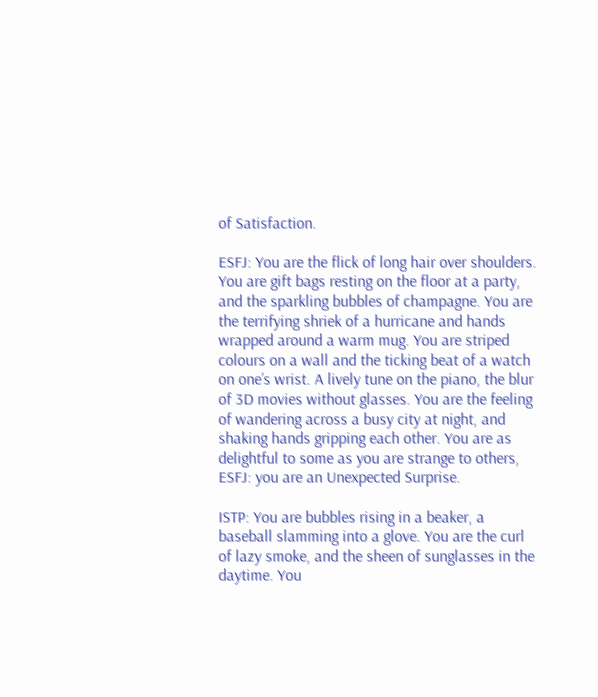of Satisfaction.

ESFJ: You are the flick of long hair over shoulders. You are gift bags resting on the floor at a party, and the sparkling bubbles of champagne. You are the terrifying shriek of a hurricane and hands wrapped around a warm mug. You are striped colours on a wall and the ticking beat of a watch on one’s wrist. A lively tune on the piano, the blur of 3D movies without glasses. You are the feeling of wandering across a busy city at night, and shaking hands gripping each other. You are as delightful to some as you are strange to others, ESFJ: you are an Unexpected Surprise.

ISTP: You are bubbles rising in a beaker, a baseball slamming into a glove. You are the curl of lazy smoke, and the sheen of sunglasses in the daytime. You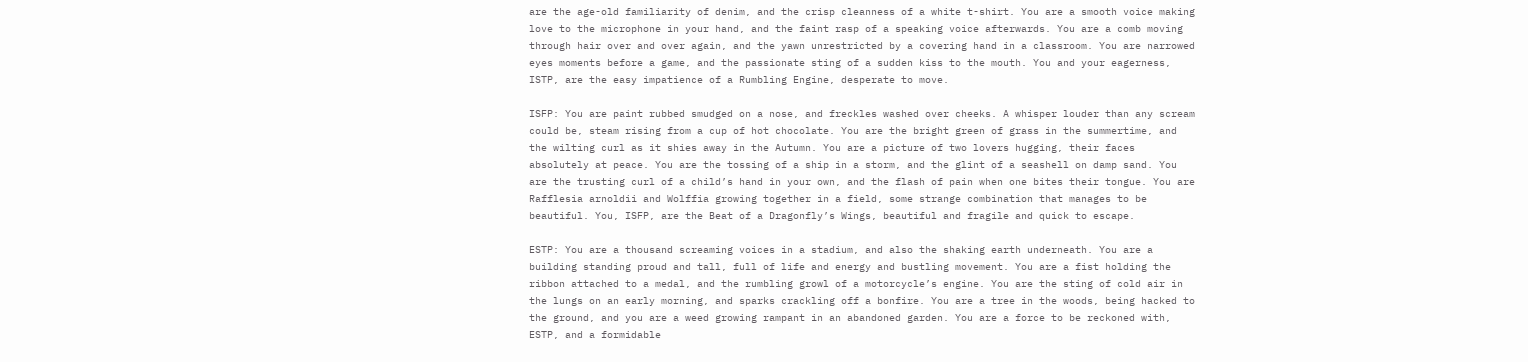are the age-old familiarity of denim, and the crisp cleanness of a white t-shirt. You are a smooth voice making love to the microphone in your hand, and the faint rasp of a speaking voice afterwards. You are a comb moving through hair over and over again, and the yawn unrestricted by a covering hand in a classroom. You are narrowed eyes moments before a game, and the passionate sting of a sudden kiss to the mouth. You and your eagerness, ISTP, are the easy impatience of a Rumbling Engine, desperate to move.

ISFP: You are paint rubbed smudged on a nose, and freckles washed over cheeks. A whisper louder than any scream could be, steam rising from a cup of hot chocolate. You are the bright green of grass in the summertime, and the wilting curl as it shies away in the Autumn. You are a picture of two lovers hugging, their faces absolutely at peace. You are the tossing of a ship in a storm, and the glint of a seashell on damp sand. You are the trusting curl of a child’s hand in your own, and the flash of pain when one bites their tongue. You are Rafflesia arnoldii and Wolffia growing together in a field, some strange combination that manages to be beautiful. You, ISFP, are the Beat of a Dragonfly’s Wings, beautiful and fragile and quick to escape.

ESTP: You are a thousand screaming voices in a stadium, and also the shaking earth underneath. You are a building standing proud and tall, full of life and energy and bustling movement. You are a fist holding the ribbon attached to a medal, and the rumbling growl of a motorcycle’s engine. You are the sting of cold air in the lungs on an early morning, and sparks crackling off a bonfire. You are a tree in the woods, being hacked to the ground, and you are a weed growing rampant in an abandoned garden. You are a force to be reckoned with, ESTP, and a formidable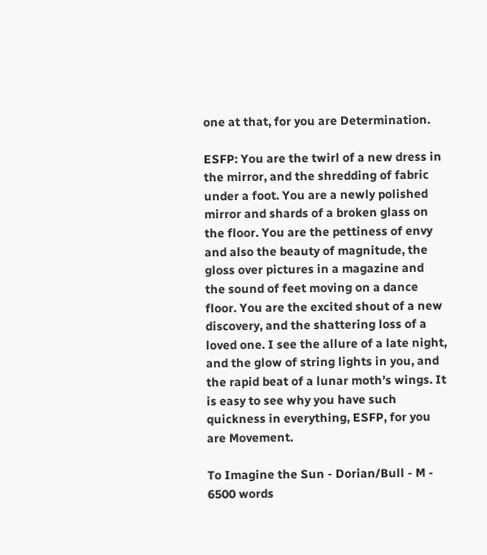one at that, for you are Determination.

ESFP: You are the twirl of a new dress in the mirror, and the shredding of fabric under a foot. You are a newly polished mirror and shards of a broken glass on the floor. You are the pettiness of envy and also the beauty of magnitude, the gloss over pictures in a magazine and the sound of feet moving on a dance floor. You are the excited shout of a new discovery, and the shattering loss of a loved one. I see the allure of a late night, and the glow of string lights in you, and the rapid beat of a lunar moth’s wings. It is easy to see why you have such quickness in everything, ESFP, for you are Movement.

To Imagine the Sun - Dorian/Bull - M - 6500 words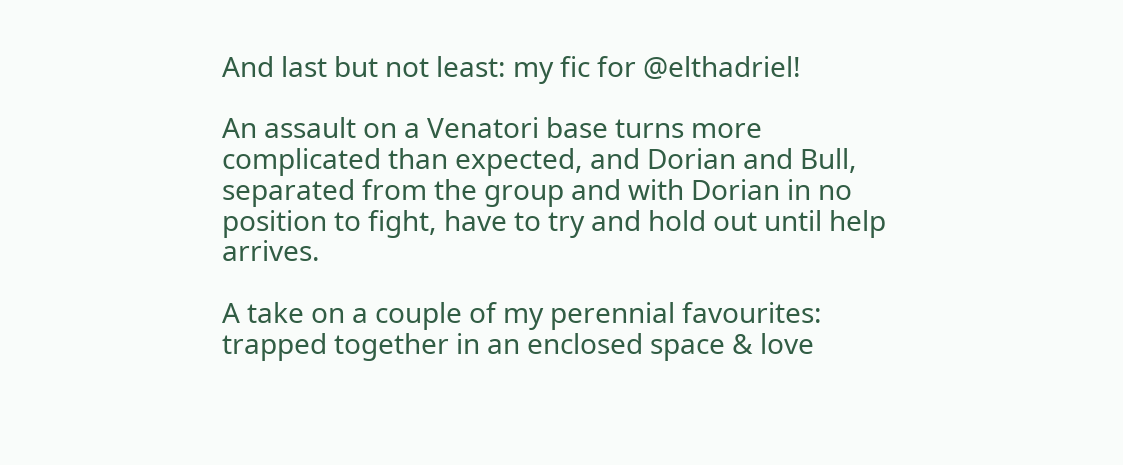And last but not least: my fic for @elthadriel!

An assault on a Venatori base turns more complicated than expected, and Dorian and Bull, separated from the group and with Dorian in no position to fight, have to try and hold out until help arrives.

A take on a couple of my perennial favourites: trapped together in an enclosed space & love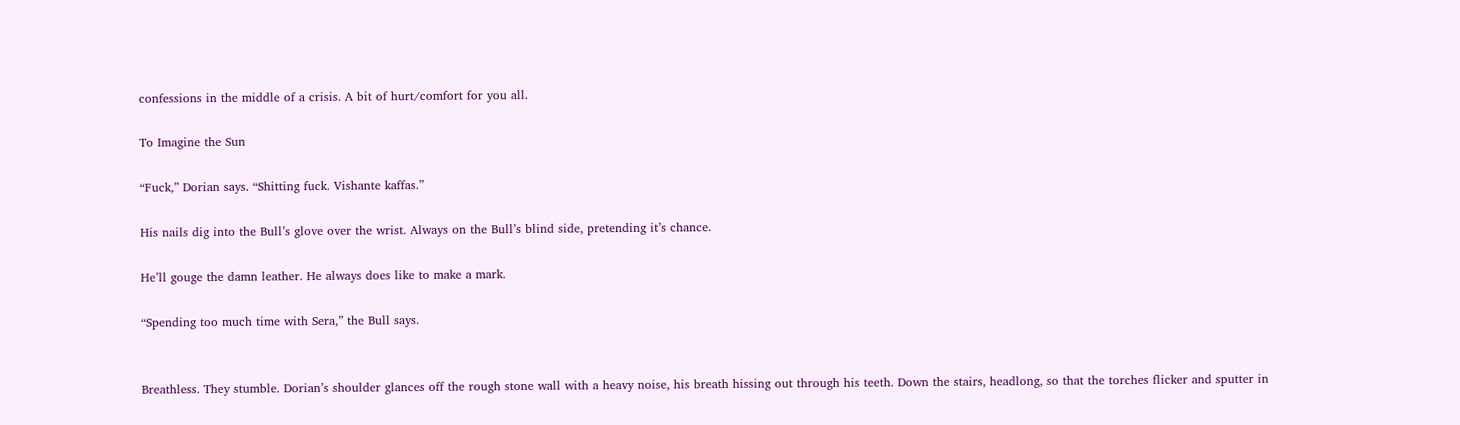confessions in the middle of a crisis. A bit of hurt/comfort for you all.

To Imagine the Sun

“Fuck,” Dorian says. “Shitting fuck. Vishante kaffas.”

His nails dig into the Bull’s glove over the wrist. Always on the Bull’s blind side, pretending it’s chance.

He’ll gouge the damn leather. He always does like to make a mark.

“Spending too much time with Sera,” the Bull says.


Breathless. They stumble. Dorian’s shoulder glances off the rough stone wall with a heavy noise, his breath hissing out through his teeth. Down the stairs, headlong, so that the torches flicker and sputter in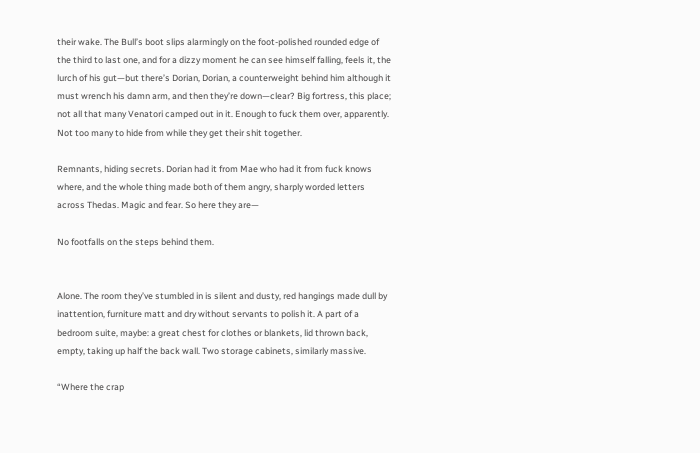their wake. The Bull’s boot slips alarmingly on the foot-polished rounded edge of the third to last one, and for a dizzy moment he can see himself falling, feels it, the lurch of his gut—but there’s Dorian, Dorian, a counterweight behind him although it must wrench his damn arm, and then they’re down—clear? Big fortress, this place; not all that many Venatori camped out in it. Enough to fuck them over, apparently. Not too many to hide from while they get their shit together.

Remnants, hiding secrets. Dorian had it from Mae who had it from fuck knows where, and the whole thing made both of them angry, sharply worded letters across Thedas. Magic and fear. So here they are—

No footfalls on the steps behind them.


Alone. The room they’ve stumbled in is silent and dusty, red hangings made dull by inattention, furniture matt and dry without servants to polish it. A part of a bedroom suite, maybe: a great chest for clothes or blankets, lid thrown back, empty, taking up half the back wall. Two storage cabinets, similarly massive.

“Where the crap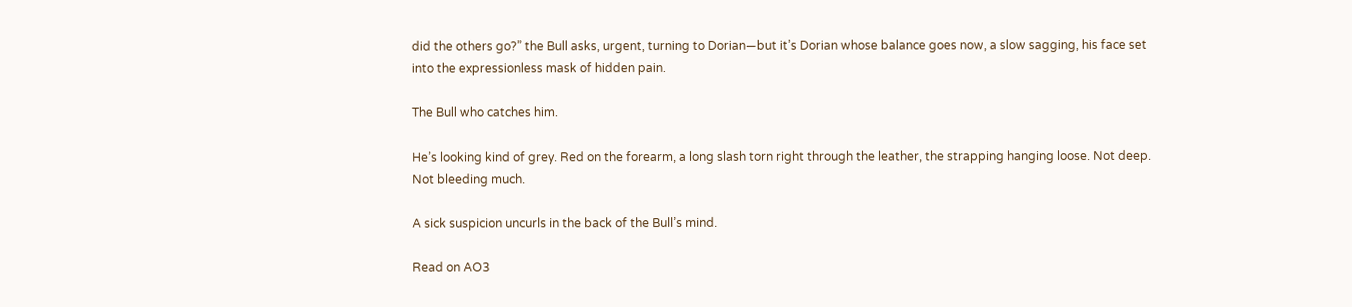did the others go?” the Bull asks, urgent, turning to Dorian—but it’s Dorian whose balance goes now, a slow sagging, his face set into the expressionless mask of hidden pain.

The Bull who catches him.

He’s looking kind of grey. Red on the forearm, a long slash torn right through the leather, the strapping hanging loose. Not deep. Not bleeding much.

A sick suspicion uncurls in the back of the Bull’s mind.

Read on AO3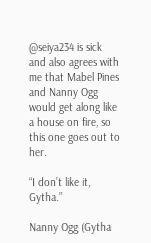@seiya234 is sick and also agrees with me that Mabel Pines and Nanny Ogg would get along like a house on fire, so this one goes out to her.

“I don’t like it, Gytha.”

Nanny Ogg (Gytha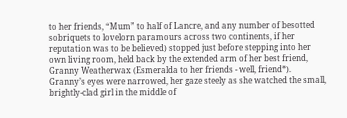to her friends, “Mum” to half of Lancre, and any number of besotted sobriquets to lovelorn paramours across two continents, if her reputation was to be believed) stopped just before stepping into her own living room, held back by the extended arm of her best friend, Granny Weatherwax (Esmeralda to her friends - well, friend*). Granny’s eyes were narrowed, her gaze steely as she watched the small, brightly-clad girl in the middle of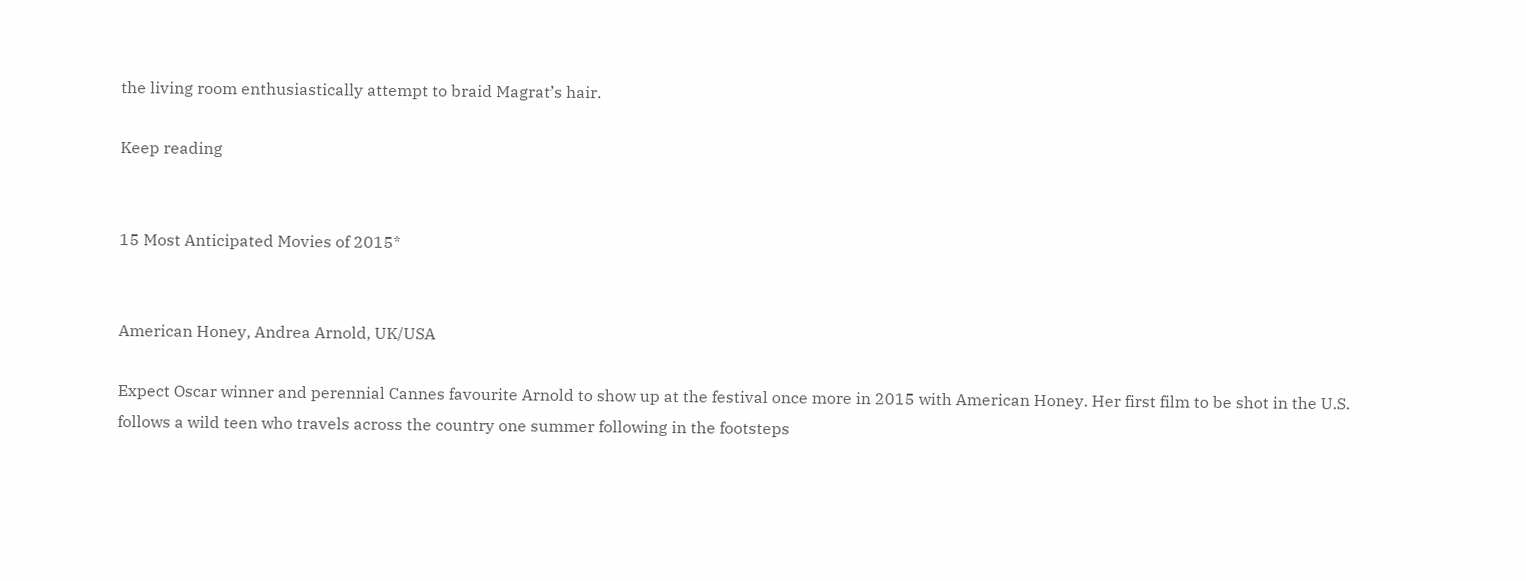the living room enthusiastically attempt to braid Magrat’s hair.

Keep reading


15 Most Anticipated Movies of 2015*


American Honey, Andrea Arnold, UK/USA

Expect Oscar winner and perennial Cannes favourite Arnold to show up at the festival once more in 2015 with American Honey. Her first film to be shot in the U.S. follows a wild teen who travels across the country one summer following in the footsteps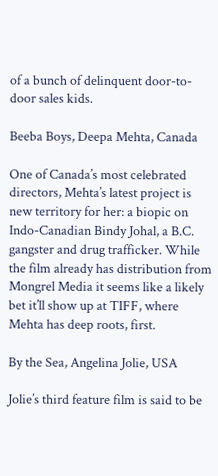of a bunch of delinquent door-to-door sales kids.

Beeba Boys, Deepa Mehta, Canada

One of Canada’s most celebrated directors, Mehta’s latest project is new territory for her: a biopic on Indo-Canadian Bindy Johal, a B.C. gangster and drug trafficker. While the film already has distribution from Mongrel Media it seems like a likely bet it’ll show up at TIFF, where Mehta has deep roots, first.

By the Sea, Angelina Jolie, USA

Jolie’s third feature film is said to be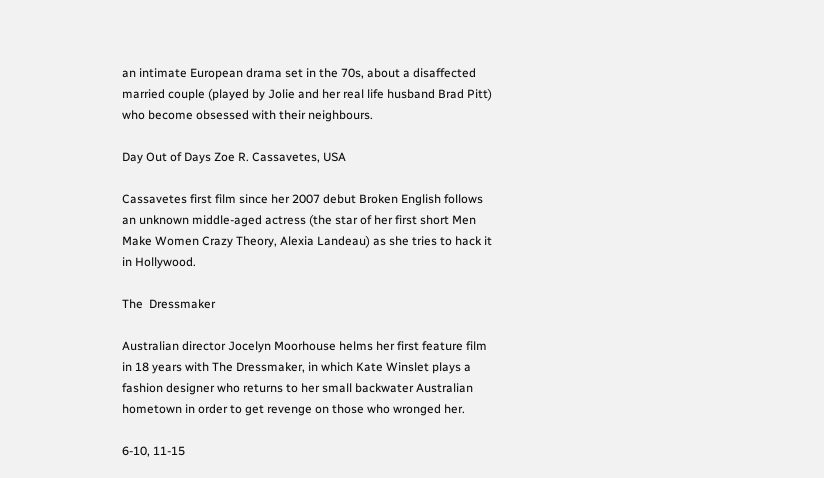an intimate European drama set in the 70s, about a disaffected married couple (played by Jolie and her real life husband Brad Pitt) who become obsessed with their neighbours.

Day Out of Days Zoe R. Cassavetes, USA

Cassavetes first film since her 2007 debut Broken English follows an unknown middle-aged actress (the star of her first short Men Make Women Crazy Theory, Alexia Landeau) as she tries to hack it in Hollywood.

The  Dressmaker

Australian director Jocelyn Moorhouse helms her first feature film in 18 years with The Dressmaker, in which Kate Winslet plays a fashion designer who returns to her small backwater Australian hometown in order to get revenge on those who wronged her.

6-10, 11-15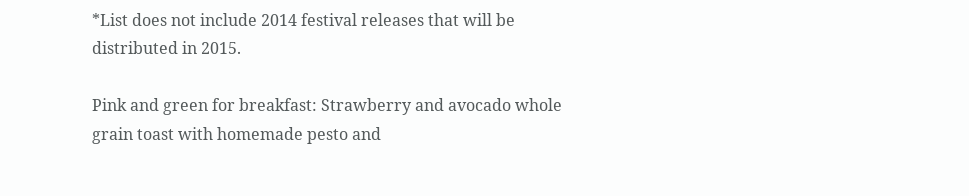*List does not include 2014 festival releases that will be distributed in 2015.

Pink and green for breakfast: Strawberry and avocado whole grain toast with homemade pesto and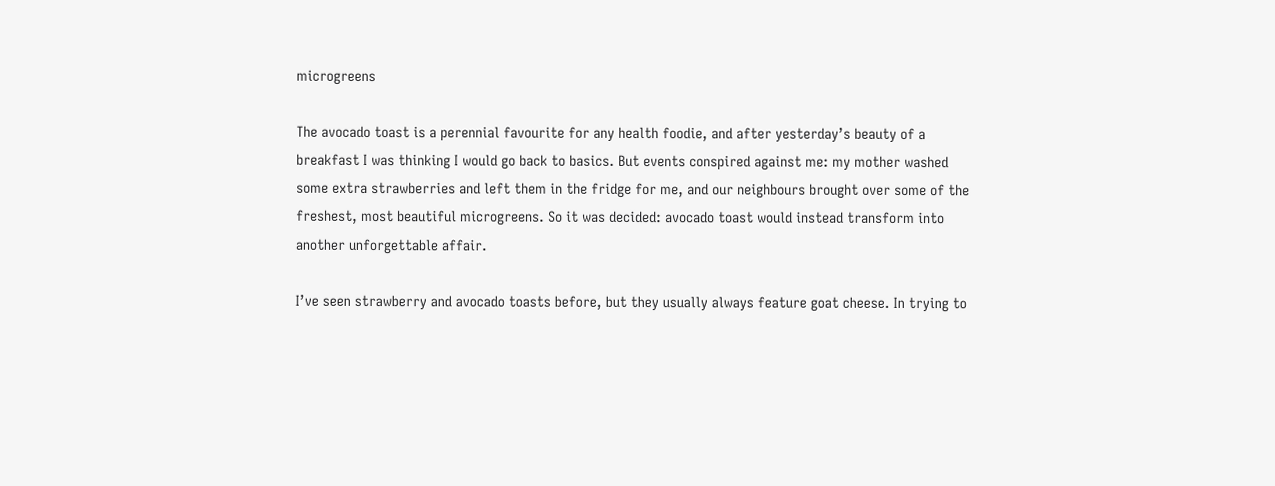microgreens

The avocado toast is a perennial favourite for any health foodie, and after yesterday’s beauty of a breakfast I was thinking I would go back to basics. But events conspired against me: my mother washed some extra strawberries and left them in the fridge for me, and our neighbours brought over some of the freshest, most beautiful microgreens. So it was decided: avocado toast would instead transform into another unforgettable affair.

I’ve seen strawberry and avocado toasts before, but they usually always feature goat cheese. In trying to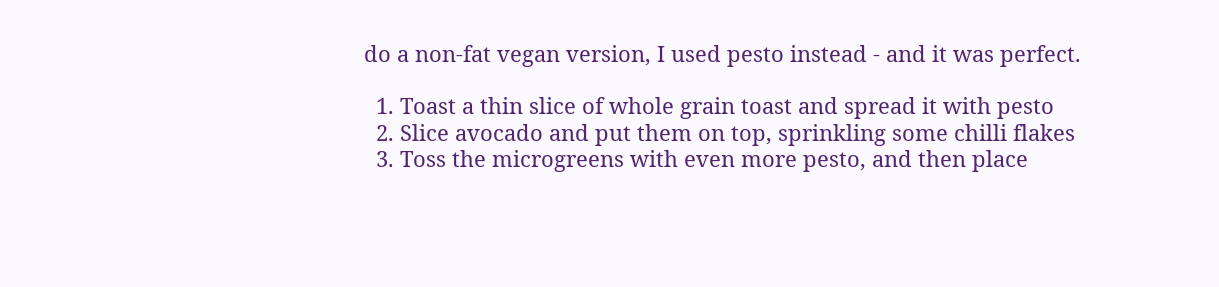do a non-fat vegan version, I used pesto instead - and it was perfect.

  1. Toast a thin slice of whole grain toast and spread it with pesto
  2. Slice avocado and put them on top, sprinkling some chilli flakes
  3. Toss the microgreens with even more pesto, and then place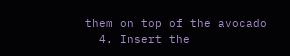them on top of the avocado
  4. Insert the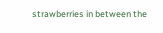strawberries in between the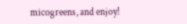micogreens, and enjoy!